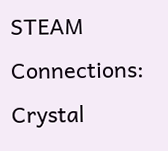STEAM Connections: Crystal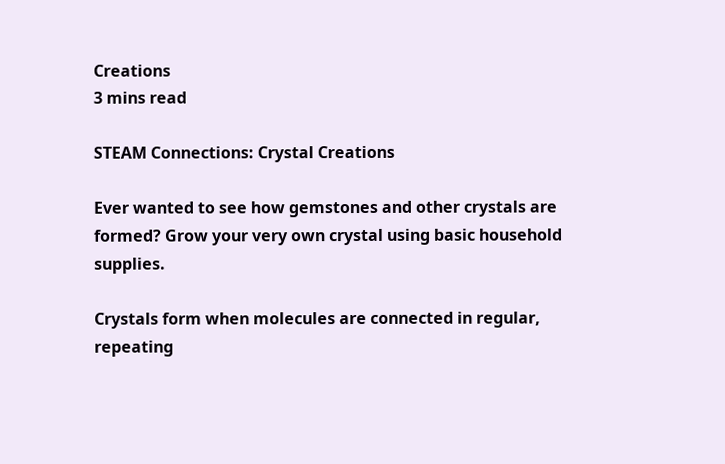Creations
3 mins read

STEAM Connections: Crystal Creations

Ever wanted to see how gemstones and other crystals are formed? Grow your very own crystal using basic household supplies.

Crystals form when molecules are connected in regular, repeating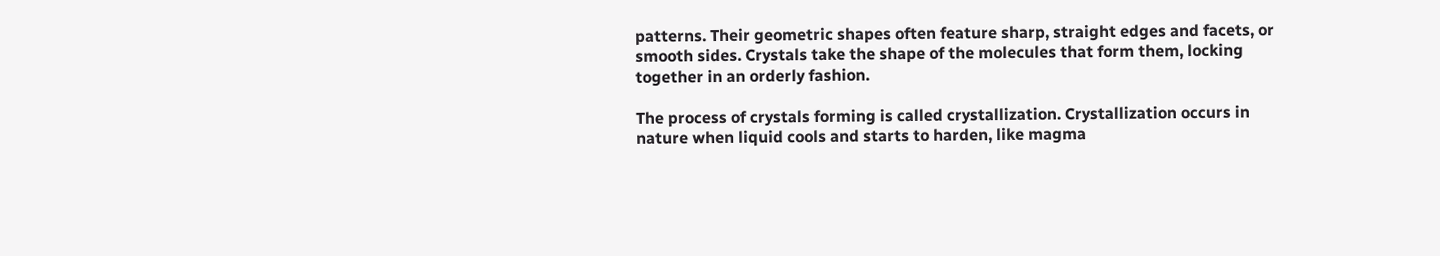patterns. Their geometric shapes often feature sharp, straight edges and facets, or smooth sides. Crystals take the shape of the molecules that form them, locking together in an orderly fashion.

The process of crystals forming is called crystallization. Crystallization occurs in nature when liquid cools and starts to harden, like magma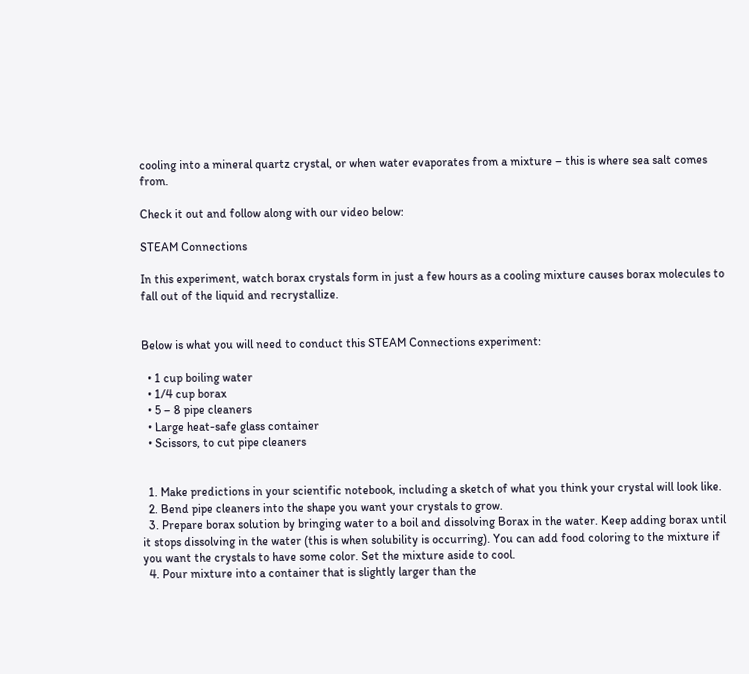cooling into a mineral quartz crystal, or when water evaporates from a mixture – this is where sea salt comes from.

Check it out and follow along with our video below:

STEAM Connections

In this experiment, watch borax crystals form in just a few hours as a cooling mixture causes borax molecules to fall out of the liquid and recrystallize.


Below is what you will need to conduct this STEAM Connections experiment:

  • 1 cup boiling water
  • 1/4 cup borax
  • 5 – 8 pipe cleaners
  • Large heat-safe glass container
  • Scissors, to cut pipe cleaners


  1. Make predictions in your scientific notebook, including a sketch of what you think your crystal will look like.
  2. Bend pipe cleaners into the shape you want your crystals to grow.
  3. Prepare borax solution by bringing water to a boil and dissolving Borax in the water. Keep adding borax until it stops dissolving in the water (this is when solubility is occurring). You can add food coloring to the mixture if you want the crystals to have some color. Set the mixture aside to cool.
  4. Pour mixture into a container that is slightly larger than the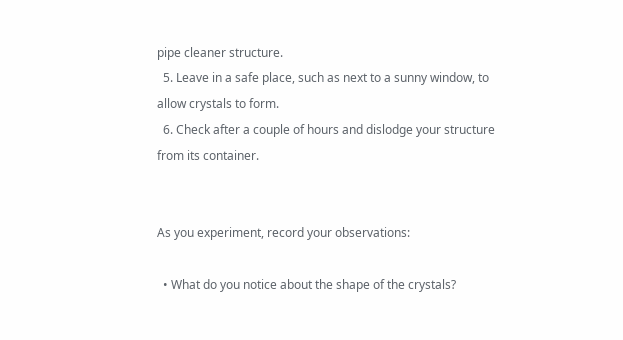pipe cleaner structure.
  5. Leave in a safe place, such as next to a sunny window, to allow crystals to form.
  6. Check after a couple of hours and dislodge your structure from its container.


As you experiment, record your observations:

  • What do you notice about the shape of the crystals?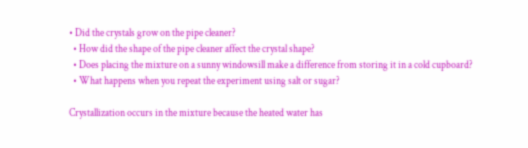• Did the crystals grow on the pipe cleaner?
  • How did the shape of the pipe cleaner affect the crystal shape?
  • Does placing the mixture on a sunny windowsill make a difference from storing it in a cold cupboard?
  • What happens when you repeat the experiment using salt or sugar?

Crystallization occurs in the mixture because the heated water has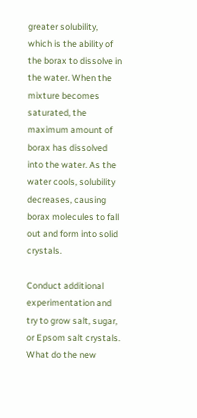greater solubility, which is the ability of the borax to dissolve in the water. When the mixture becomes saturated, the maximum amount of borax has dissolved into the water. As the water cools, solubility decreases, causing borax molecules to fall out and form into solid crystals.

Conduct additional experimentation and try to grow salt, sugar, or Epsom salt crystals. What do the new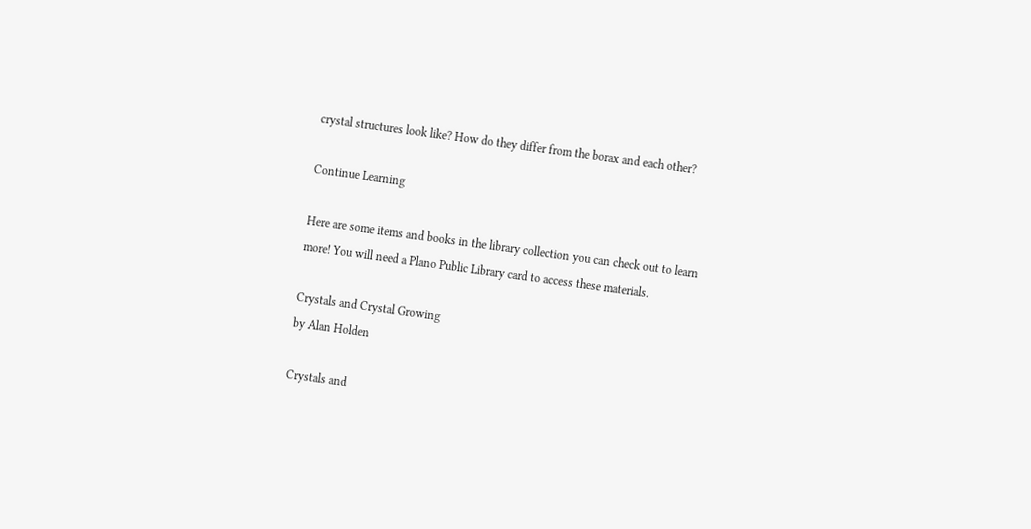crystal structures look like? How do they differ from the borax and each other?

Continue Learning

Here are some items and books in the library collection you can check out to learn more! You will need a Plano Public Library card to access these materials.

Crystals and Crystal Growing
by Alan Holden

Crystals and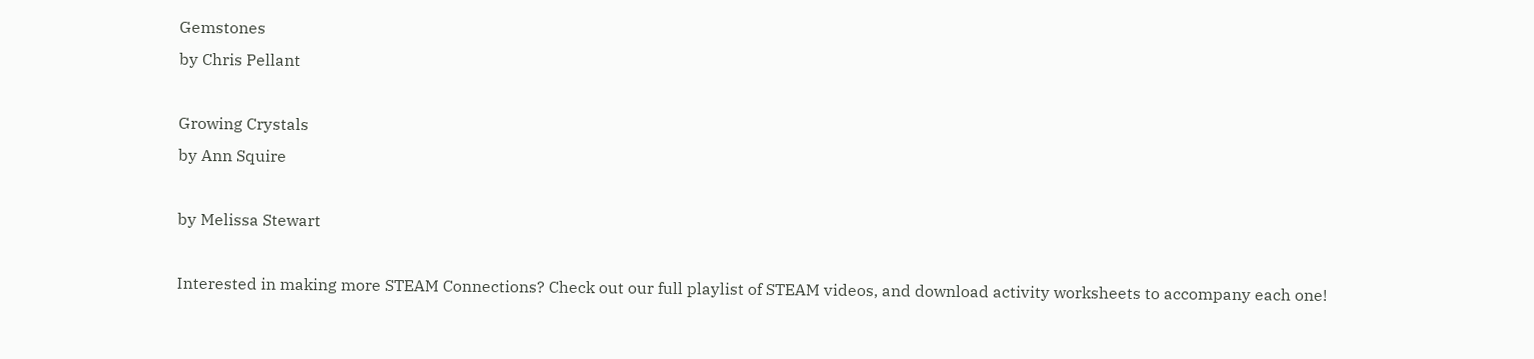Gemstones
by Chris Pellant

Growing Crystals
by Ann Squire

by Melissa Stewart

Interested in making more STEAM Connections? Check out our full playlist of STEAM videos, and download activity worksheets to accompany each one!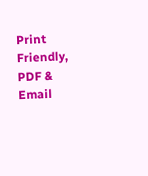Print Friendly, PDF & Email